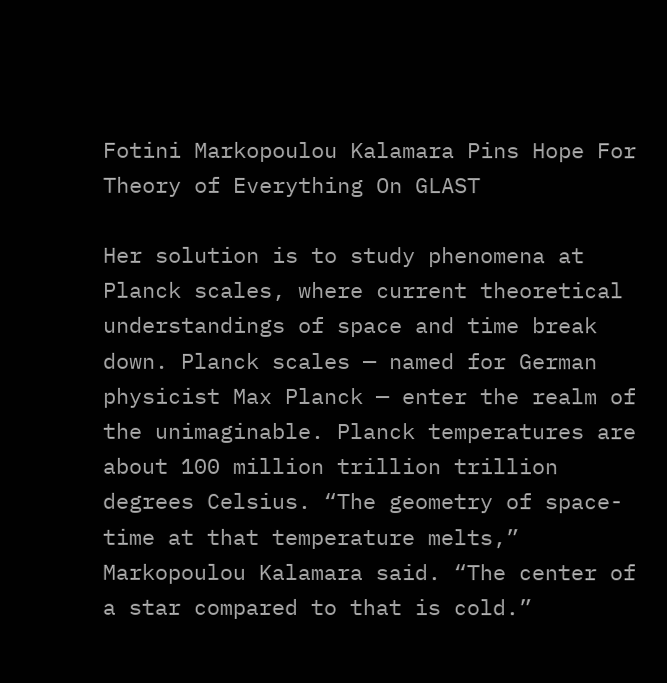Fotini Markopoulou Kalamara Pins Hope For Theory of Everything On GLAST

Her solution is to study phenomena at Planck scales, where current theoretical understandings of space and time break down. Planck scales — named for German physicist Max Planck — enter the realm of the unimaginable. Planck temperatures are about 100 million trillion trillion degrees Celsius. “The geometry of space-time at that temperature melts,” Markopoulou Kalamara said. “The center of a star compared to that is cold.”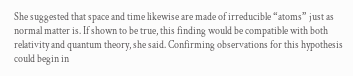She suggested that space and time likewise are made of irreducible “atoms” just as normal matter is. If shown to be true, this finding would be compatible with both relativity and quantum theory, she said. Confirming observations for this hypothesis could begin in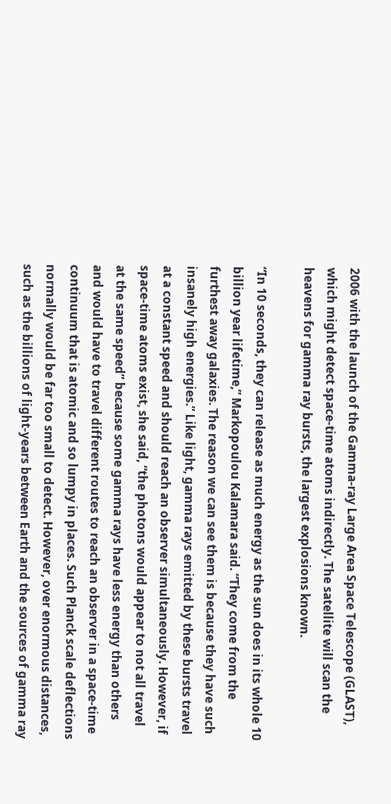2006 with the launch of the Gamma-ray Large Area Space Telescope (GLAST), which might detect space-time atoms indirectly. The satellite will scan the heavens for gamma ray bursts, the largest explosions known.

“In 10 seconds, they can release as much energy as the sun does in its whole 10 billion year lifetime,” Markopoulou Kalamara said. “They come from the furthest away galaxies. The reason we can see them is because they have such insanely high energies.” Like light, gamma rays emitted by these bursts travel at a constant speed and should reach an observer simultaneously. However, if space-time atoms exist, she said, “the photons would appear to not all travel at the same speed” because some gamma rays have less energy than others and would have to travel different routes to reach an observer in a space-time continuum that is atomic and so lumpy in places. Such Planck scale deflections normally would be far too small to detect. However, over enormous distances, such as the billions of light-years between Earth and the sources of gamma ray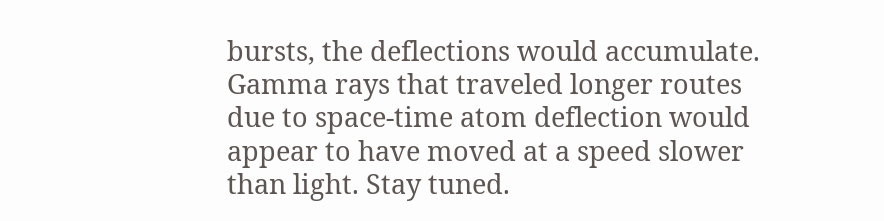bursts, the deflections would accumulate. Gamma rays that traveled longer routes due to space-time atom deflection would appear to have moved at a speed slower than light. Stay tuned.